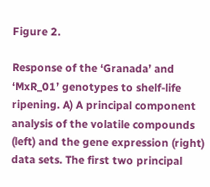Figure 2.

Response of the ‘Granada’ and ‘MxR_01’ genotypes to shelf-life ripening. A) A principal component analysis of the volatile compounds (left) and the gene expression (right) data sets. The first two principal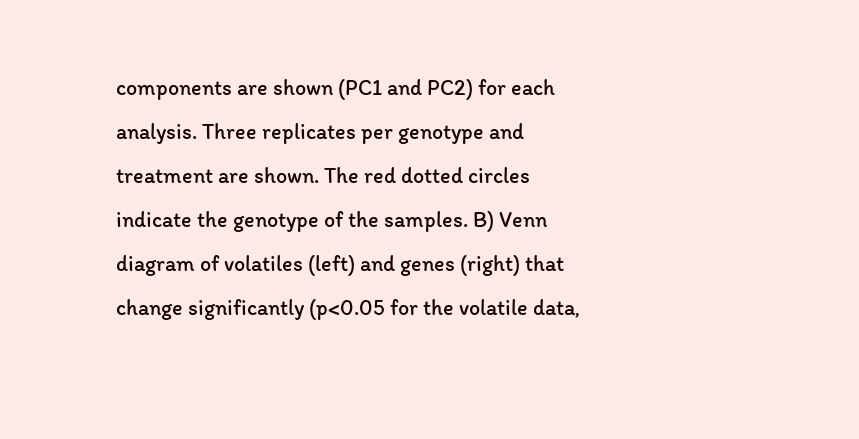components are shown (PC1 and PC2) for each analysis. Three replicates per genotype and treatment are shown. The red dotted circles indicate the genotype of the samples. B) Venn diagram of volatiles (left) and genes (right) that change significantly (p<0.05 for the volatile data,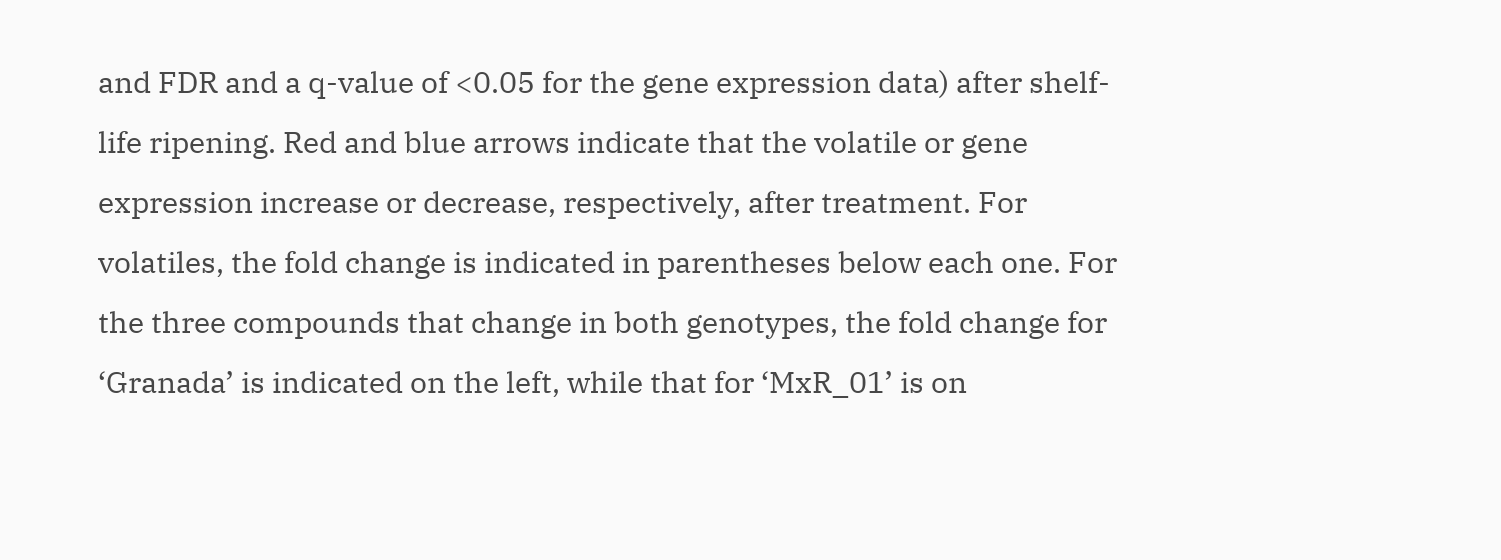and FDR and a q-value of <0.05 for the gene expression data) after shelf-life ripening. Red and blue arrows indicate that the volatile or gene expression increase or decrease, respectively, after treatment. For volatiles, the fold change is indicated in parentheses below each one. For the three compounds that change in both genotypes, the fold change for ‘Granada’ is indicated on the left, while that for ‘MxR_01’ is on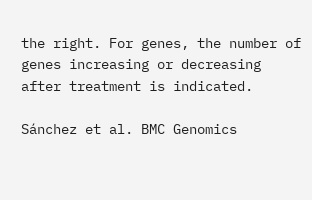the right. For genes, the number of genes increasing or decreasing after treatment is indicated.

Sánchez et al. BMC Genomics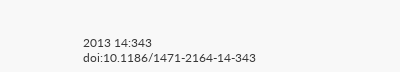2013 14:343   doi:10.1186/1471-2164-14-343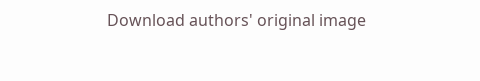Download authors' original image